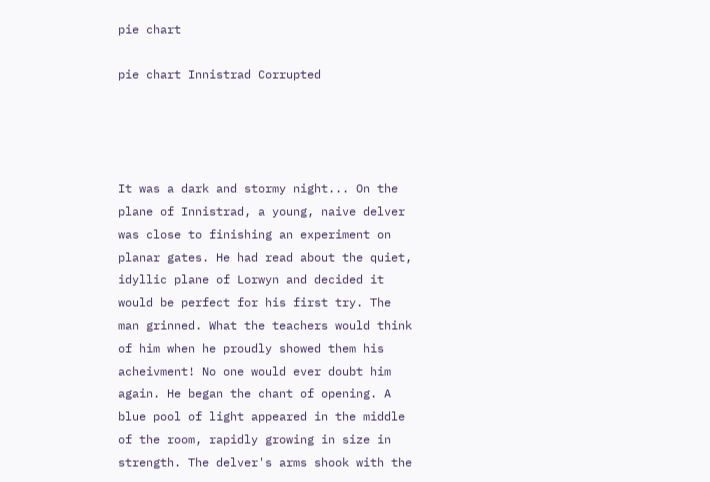pie chart

pie chart Innistrad Corrupted




It was a dark and stormy night... On the plane of Innistrad, a young, naive delver was close to finishing an experiment on planar gates. He had read about the quiet, idyllic plane of Lorwyn and decided it would be perfect for his first try. The man grinned. What the teachers would think of him when he proudly showed them his acheivment! No one would ever doubt him again. He began the chant of opening. A blue pool of light appeared in the middle of the room, rapidly growing in size in strength. The delver's arms shook with the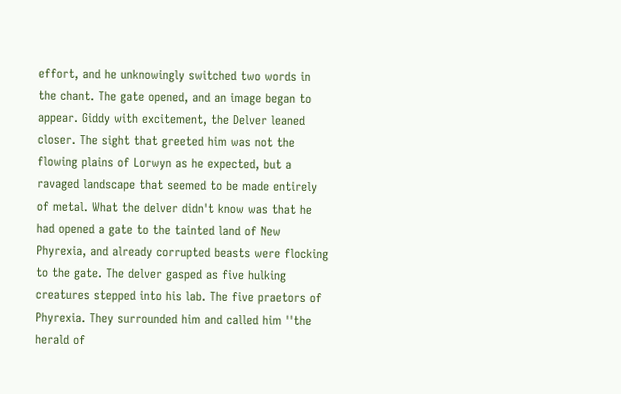effort, and he unknowingly switched two words in the chant. The gate opened, and an image began to appear. Giddy with excitement, the Delver leaned closer. The sight that greeted him was not the flowing plains of Lorwyn as he expected, but a ravaged landscape that seemed to be made entirely of metal. What the delver didn't know was that he had opened a gate to the tainted land of New Phyrexia, and already corrupted beasts were flocking to the gate. The delver gasped as five hulking creatures stepped into his lab. The five praetors of Phyrexia. They surrounded him and called him ''the herald of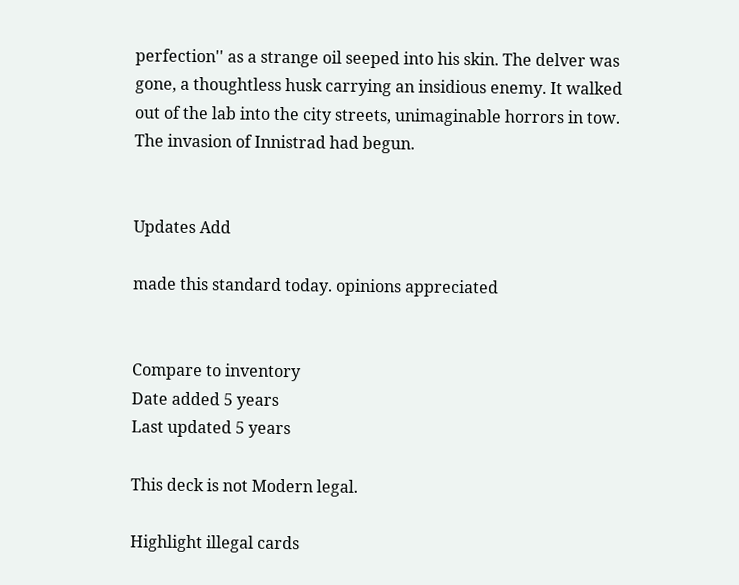perfection'' as a strange oil seeped into his skin. The delver was gone, a thoughtless husk carrying an insidious enemy. It walked out of the lab into the city streets, unimaginable horrors in tow. The invasion of Innistrad had begun.


Updates Add

made this standard today. opinions appreciated


Compare to inventory
Date added 5 years
Last updated 5 years

This deck is not Modern legal.

Highlight illegal cards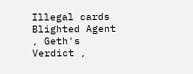Illegal cards Blighted Agent , Geth's Verdict ,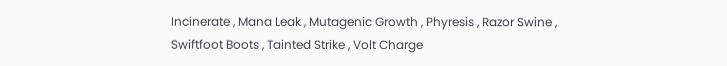Incinerate , Mana Leak , Mutagenic Growth , Phyresis , Razor Swine , Swiftfoot Boots , Tainted Strike , Volt Charge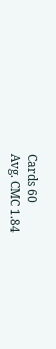Cards 60
Avg. CMC 1.84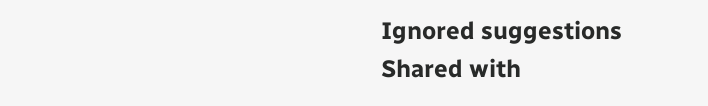Ignored suggestions
Shared with